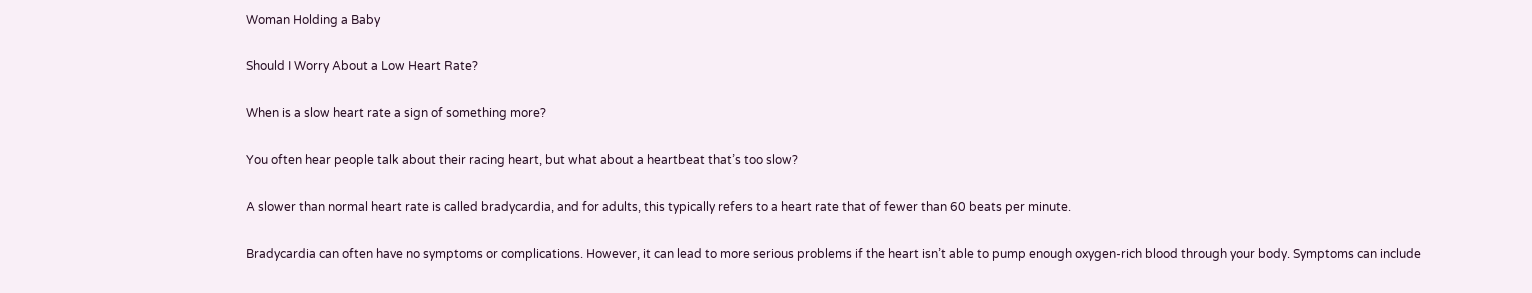Woman Holding a Baby

Should I Worry About a Low Heart Rate?

When is a slow heart rate a sign of something more?

You often hear people talk about their racing heart, but what about a heartbeat that’s too slow?

A slower than normal heart rate is called bradycardia, and for adults, this typically refers to a heart rate that of fewer than 60 beats per minute.

Bradycardia can often have no symptoms or complications. However, it can lead to more serious problems if the heart isn’t able to pump enough oxygen-rich blood through your body. Symptoms can include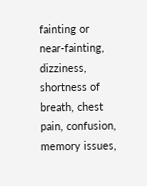fainting or near-fainting, dizziness, shortness of breath, chest pain, confusion, memory issues,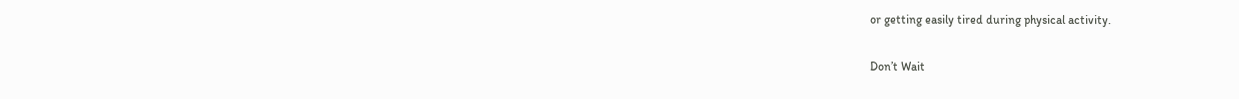or getting easily tired during physical activity.

Don’t Wait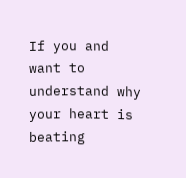If you and want to understand why your heart is beating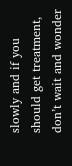slowly and if you should get treatment, don’t wait and wonder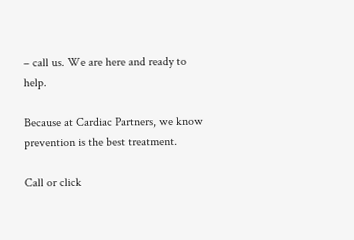– call us. We are here and ready to help.

Because at Cardiac Partners, we know prevention is the best treatment.

Call or click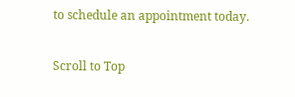to schedule an appointment today.

Scroll to Top